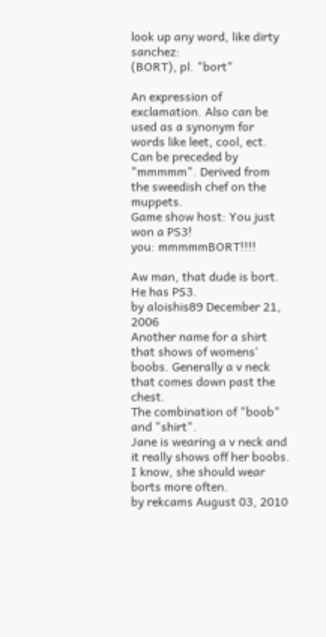look up any word, like dirty sanchez:
(BORT), pl. "bort"

An expression of exclamation. Also can be used as a synonym for words like leet, cool, ect. Can be preceded by "mmmmm". Derived from the sweedish chef on the muppets.
Game show host: You just won a PS3!
you: mmmmmBORT!!!!

Aw man, that dude is bort. He has PS3.
by aloishis89 December 21, 2006
Another name for a shirt that shows of womens' boobs. Generally a v neck that comes down past the chest.
The combination of "boob" and "shirt".
Jane is wearing a v neck and it really shows off her boobs.
I know, she should wear borts more often.
by rekcams August 03, 2010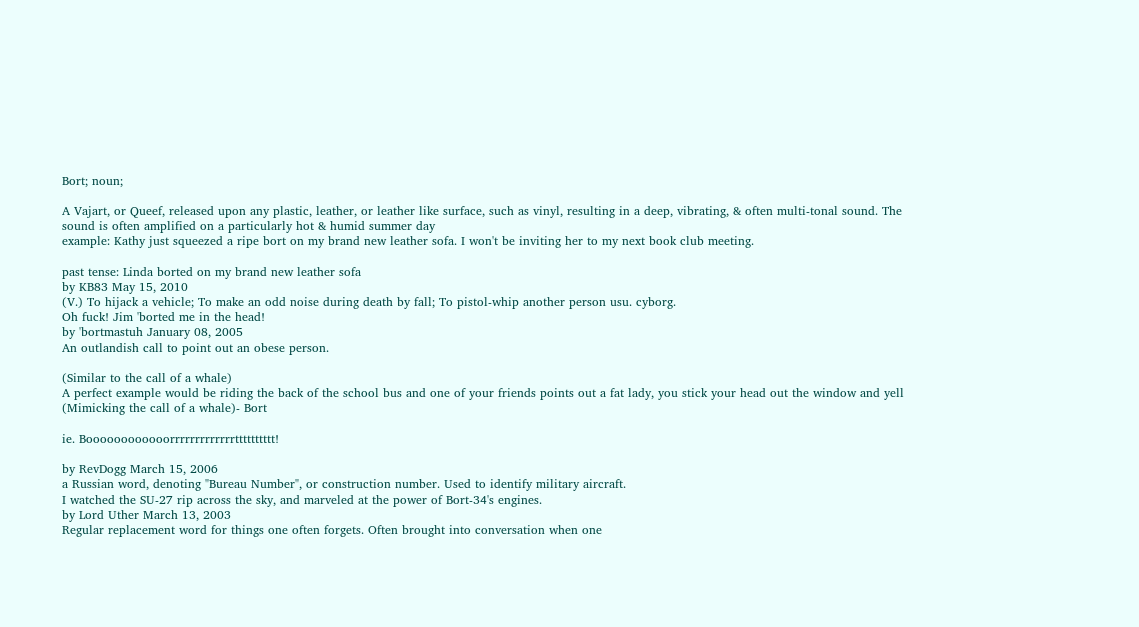Bort; noun;

A Vajart, or Queef, released upon any plastic, leather, or leather like surface, such as vinyl, resulting in a deep, vibrating, & often multi-tonal sound. The sound is often amplified on a particularly hot & humid summer day
example: Kathy just squeezed a ripe bort on my brand new leather sofa. I won't be inviting her to my next book club meeting.

past tense: Linda borted on my brand new leather sofa
by KB83 May 15, 2010
(V.) To hijack a vehicle; To make an odd noise during death by fall; To pistol-whip another person usu. cyborg.
Oh fuck! Jim 'borted me in the head!
by 'bortmastuh January 08, 2005
An outlandish call to point out an obese person.

(Similar to the call of a whale)
A perfect example would be riding the back of the school bus and one of your friends points out a fat lady, you stick your head out the window and yell (Mimicking the call of a whale)- Bort

ie. Boooooooooooorrrrrrrrrrrrrtttttttttt!

by RevDogg March 15, 2006
a Russian word, denoting "Bureau Number", or construction number. Used to identify military aircraft.
I watched the SU-27 rip across the sky, and marveled at the power of Bort-34's engines.
by Lord Uther March 13, 2003
Regular replacement word for things one often forgets. Often brought into conversation when one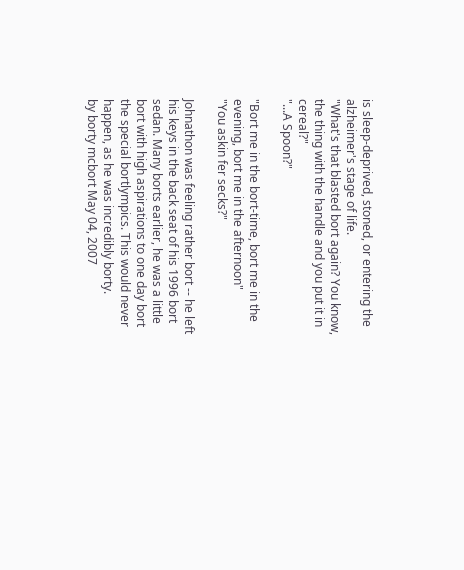is sleep-deprived, stoned, or entering the alzheimer's stage of life.
"What's that blasted bort again? You know, the thing with the handle and you put it in cereal?"
"...A Spoon?"

"Bort me in the bort-time, bort me in the evening, bort me in the afternoon"
"You askin fer secks?"

Johnathon was feeling rather bort -- he left his keys in the back seat of his 1996 bort sedan. Many borts earlier, he was a little bort with high aspirations to one day bort the special bortlympics. This would never happen, as he was incredibly borty.
by borty mcbort May 04, 2007